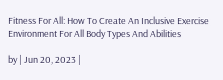Fitness For All: How To Create An Inclusive Exercise Environment For All Body Types And Abilities

by | Jun 20, 2023 |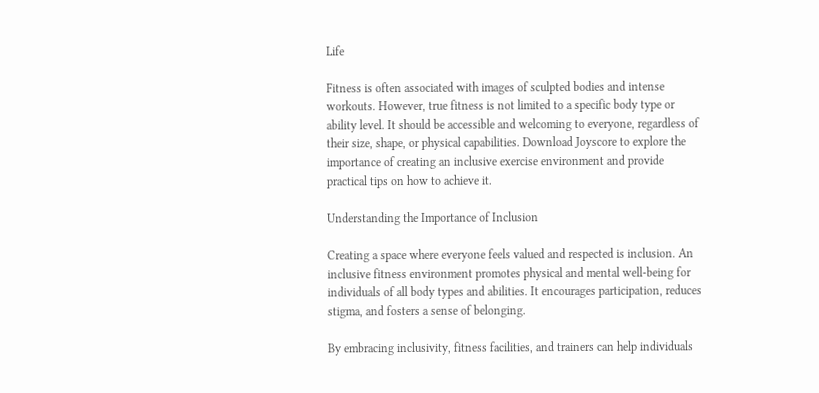Life

Fitness is often associated with images of sculpted bodies and intense workouts. However, true fitness is not limited to a specific body type or ability level. It should be accessible and welcoming to everyone, regardless of their size, shape, or physical capabilities. Download Joyscore to explore the importance of creating an inclusive exercise environment and provide practical tips on how to achieve it.

Understanding the Importance of Inclusion

Creating a space where everyone feels valued and respected is inclusion. An inclusive fitness environment promotes physical and mental well-being for individuals of all body types and abilities. It encourages participation, reduces stigma, and fosters a sense of belonging.

By embracing inclusivity, fitness facilities, and trainers can help individuals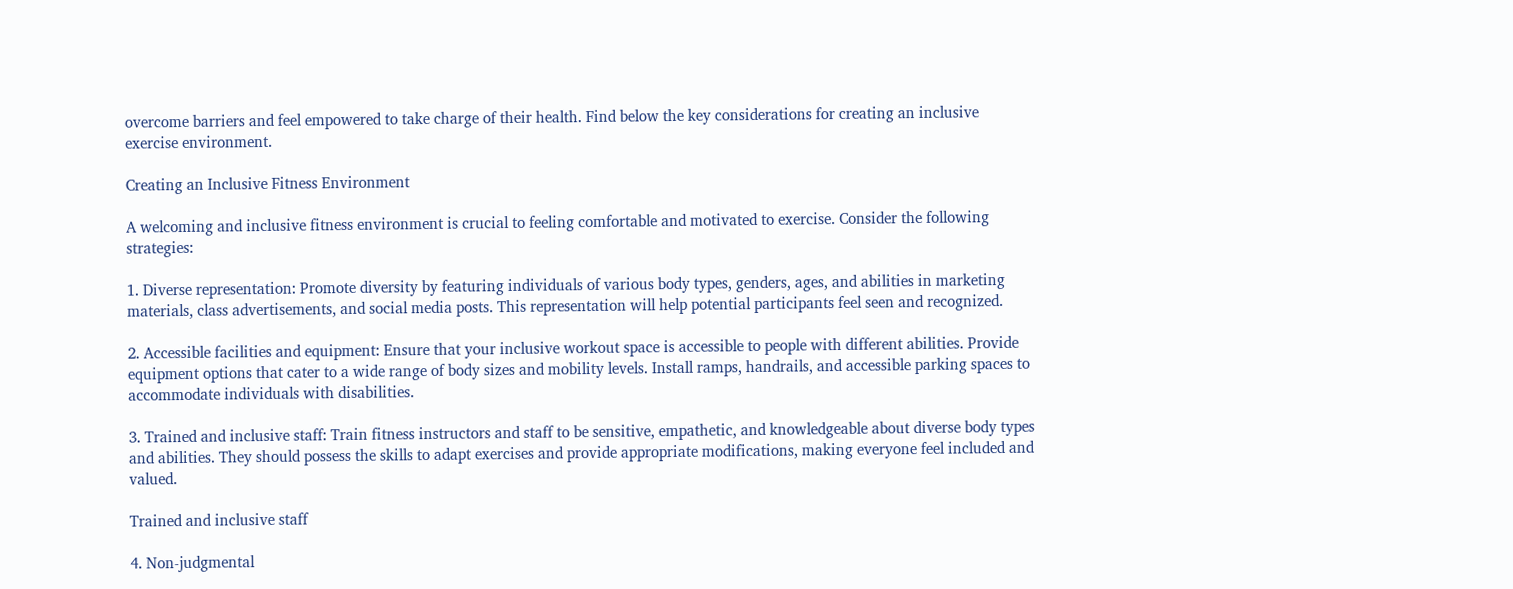overcome barriers and feel empowered to take charge of their health. Find below the key considerations for creating an inclusive exercise environment.

Creating an Inclusive Fitness Environment

A welcoming and inclusive fitness environment is crucial to feeling comfortable and motivated to exercise. Consider the following strategies:

1. Diverse representation: Promote diversity by featuring individuals of various body types, genders, ages, and abilities in marketing materials, class advertisements, and social media posts. This representation will help potential participants feel seen and recognized.

2. Accessible facilities and equipment: Ensure that your inclusive workout space is accessible to people with different abilities. Provide equipment options that cater to a wide range of body sizes and mobility levels. Install ramps, handrails, and accessible parking spaces to accommodate individuals with disabilities.

3. Trained and inclusive staff: Train fitness instructors and staff to be sensitive, empathetic, and knowledgeable about diverse body types and abilities. They should possess the skills to adapt exercises and provide appropriate modifications, making everyone feel included and valued.

Trained and inclusive staff

4. Non-judgmental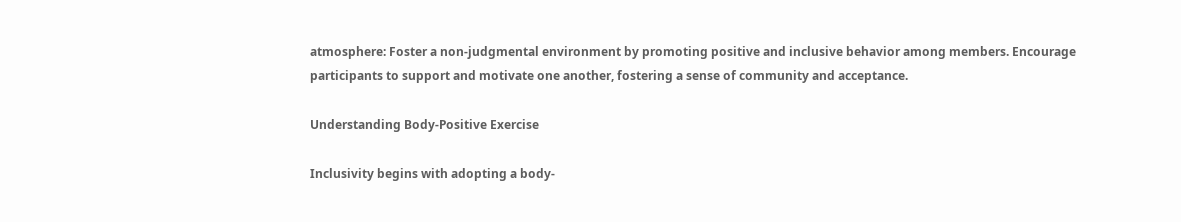atmosphere: Foster a non-judgmental environment by promoting positive and inclusive behavior among members. Encourage participants to support and motivate one another, fostering a sense of community and acceptance.

Understanding Body-Positive Exercise

Inclusivity begins with adopting a body-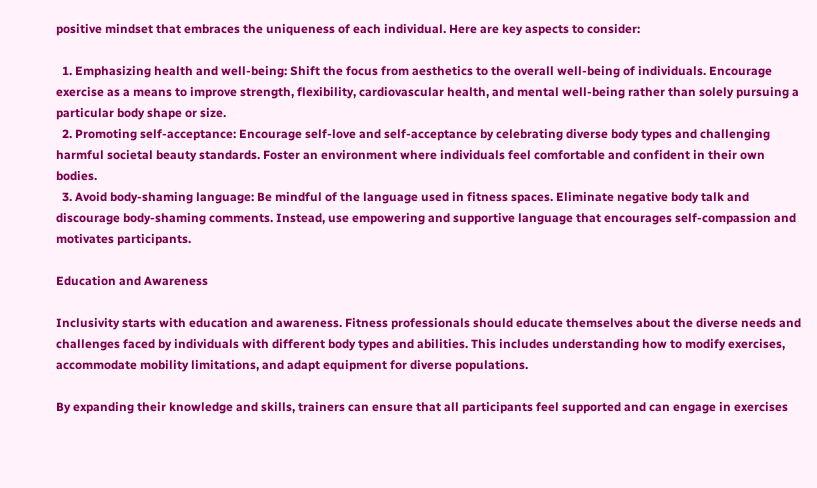positive mindset that embraces the uniqueness of each individual. Here are key aspects to consider:

  1. Emphasizing health and well-being: Shift the focus from aesthetics to the overall well-being of individuals. Encourage exercise as a means to improve strength, flexibility, cardiovascular health, and mental well-being rather than solely pursuing a particular body shape or size.
  2. Promoting self-acceptance: Encourage self-love and self-acceptance by celebrating diverse body types and challenging harmful societal beauty standards. Foster an environment where individuals feel comfortable and confident in their own bodies.
  3. Avoid body-shaming language: Be mindful of the language used in fitness spaces. Eliminate negative body talk and discourage body-shaming comments. Instead, use empowering and supportive language that encourages self-compassion and motivates participants.

Education and Awareness

Inclusivity starts with education and awareness. Fitness professionals should educate themselves about the diverse needs and challenges faced by individuals with different body types and abilities. This includes understanding how to modify exercises, accommodate mobility limitations, and adapt equipment for diverse populations.

By expanding their knowledge and skills, trainers can ensure that all participants feel supported and can engage in exercises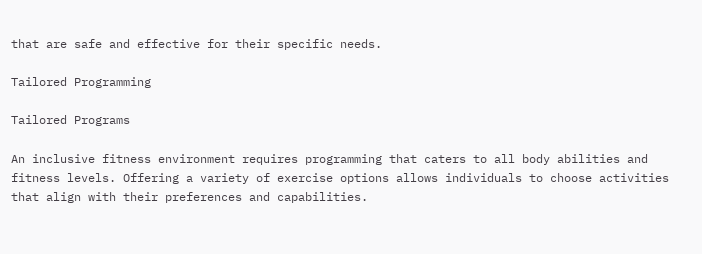that are safe and effective for their specific needs.

Tailored Programming

Tailored Programs

An inclusive fitness environment requires programming that caters to all body abilities and fitness levels. Offering a variety of exercise options allows individuals to choose activities that align with their preferences and capabilities.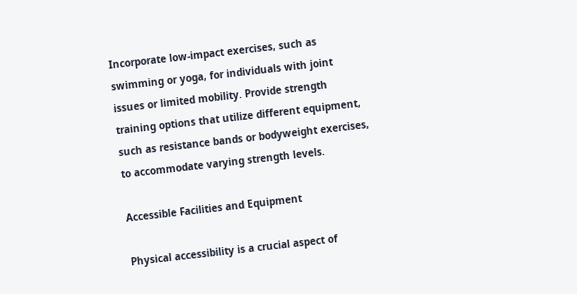Incorporate low-impact exercises, such as swimming or yoga, for individuals with joint issues or limited mobility. Provide strength training options that utilize different equipment, such as resistance bands or bodyweight exercises, to accommodate varying strength levels.

Accessible Facilities and Equipment

Physical accessibility is a crucial aspect of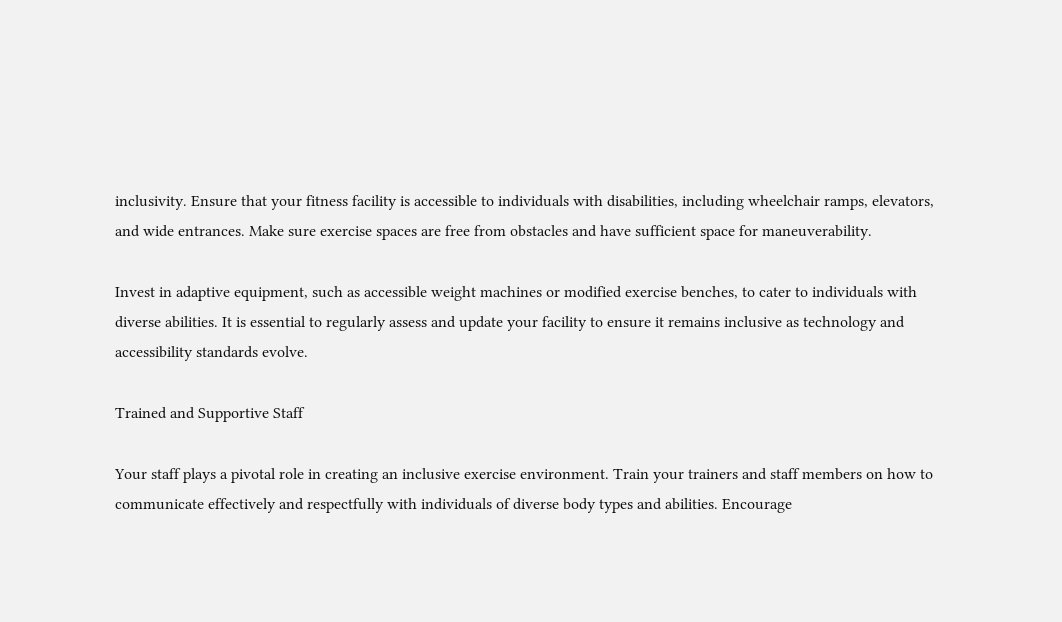inclusivity. Ensure that your fitness facility is accessible to individuals with disabilities, including wheelchair ramps, elevators, and wide entrances. Make sure exercise spaces are free from obstacles and have sufficient space for maneuverability.

Invest in adaptive equipment, such as accessible weight machines or modified exercise benches, to cater to individuals with diverse abilities. It is essential to regularly assess and update your facility to ensure it remains inclusive as technology and accessibility standards evolve.

Trained and Supportive Staff

Your staff plays a pivotal role in creating an inclusive exercise environment. Train your trainers and staff members on how to communicate effectively and respectfully with individuals of diverse body types and abilities. Encourage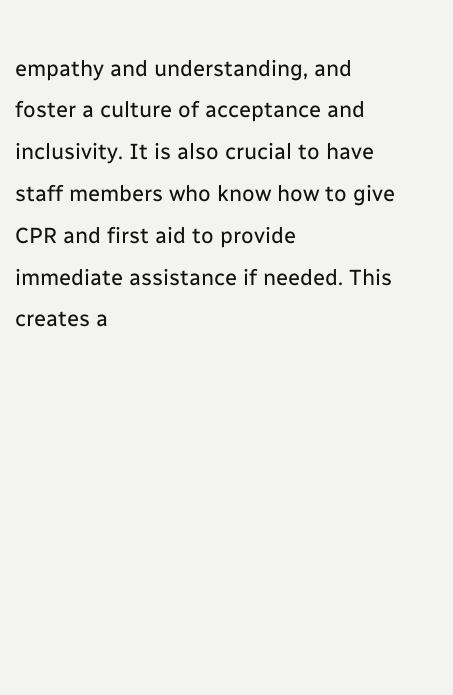empathy and understanding, and foster a culture of acceptance and inclusivity. It is also crucial to have staff members who know how to give CPR and first aid to provide immediate assistance if needed. This creates a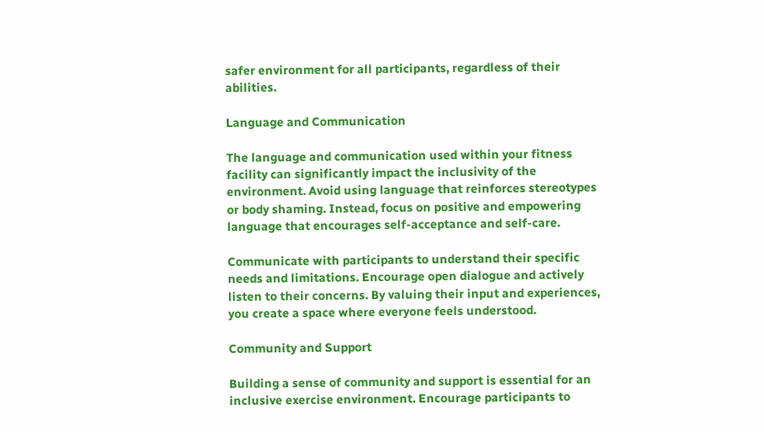safer environment for all participants, regardless of their abilities.

Language and Communication

The language and communication used within your fitness facility can significantly impact the inclusivity of the environment. Avoid using language that reinforces stereotypes or body shaming. Instead, focus on positive and empowering language that encourages self-acceptance and self-care.

Communicate with participants to understand their specific needs and limitations. Encourage open dialogue and actively listen to their concerns. By valuing their input and experiences, you create a space where everyone feels understood.

Community and Support

Building a sense of community and support is essential for an inclusive exercise environment. Encourage participants to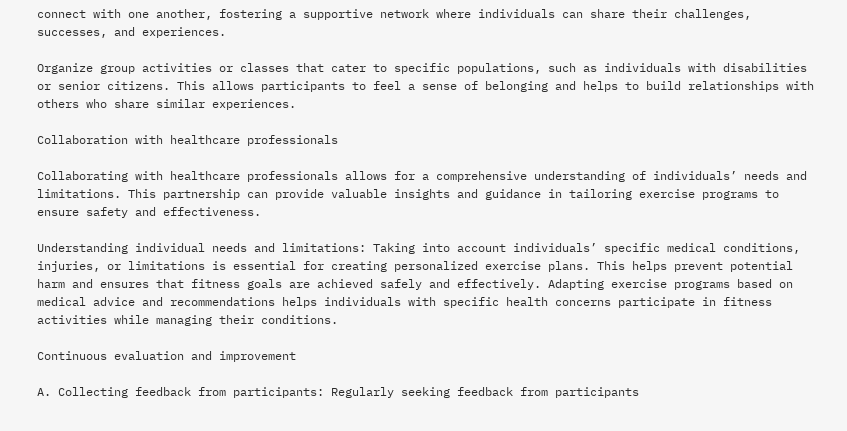connect with one another, fostering a supportive network where individuals can share their challenges, successes, and experiences.

Organize group activities or classes that cater to specific populations, such as individuals with disabilities or senior citizens. This allows participants to feel a sense of belonging and helps to build relationships with others who share similar experiences.

Collaboration with healthcare professionals

Collaborating with healthcare professionals allows for a comprehensive understanding of individuals’ needs and limitations. This partnership can provide valuable insights and guidance in tailoring exercise programs to ensure safety and effectiveness.

Understanding individual needs and limitations: Taking into account individuals’ specific medical conditions, injuries, or limitations is essential for creating personalized exercise plans. This helps prevent potential harm and ensures that fitness goals are achieved safely and effectively. Adapting exercise programs based on medical advice and recommendations helps individuals with specific health concerns participate in fitness activities while managing their conditions.

Continuous evaluation and improvement

A. Collecting feedback from participants: Regularly seeking feedback from participants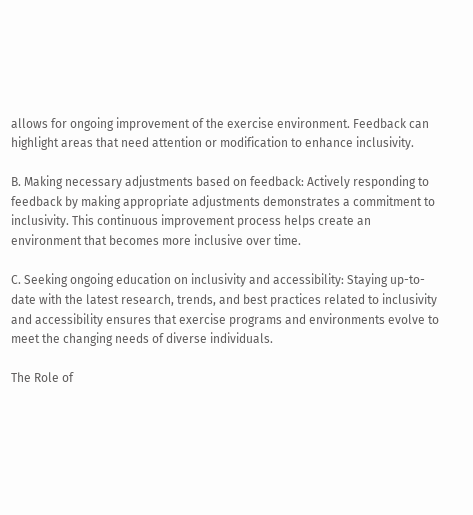allows for ongoing improvement of the exercise environment. Feedback can highlight areas that need attention or modification to enhance inclusivity.

B. Making necessary adjustments based on feedback: Actively responding to feedback by making appropriate adjustments demonstrates a commitment to inclusivity. This continuous improvement process helps create an environment that becomes more inclusive over time.

C. Seeking ongoing education on inclusivity and accessibility: Staying up-to-date with the latest research, trends, and best practices related to inclusivity and accessibility ensures that exercise programs and environments evolve to meet the changing needs of diverse individuals.

The Role of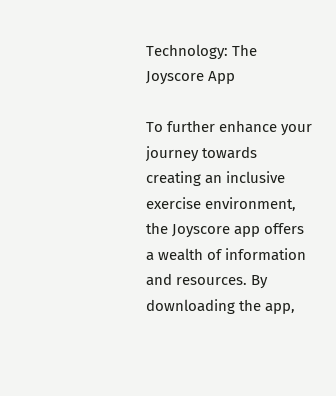Technology: The Joyscore App

To further enhance your journey towards creating an inclusive exercise environment, the Joyscore app offers a wealth of information and resources. By downloading the app,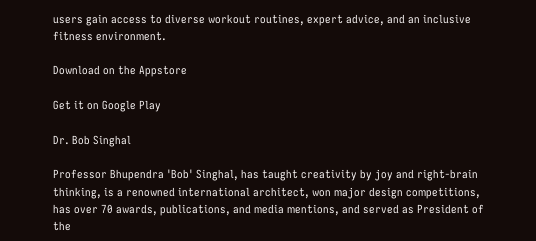users gain access to diverse workout routines, expert advice, and an inclusive fitness environment.

Download on the Appstore

Get it on Google Play

Dr. Bob Singhal

Professor Bhupendra 'Bob' Singhal, has taught creativity by joy and right-brain thinking, is a renowned international architect, won major design competitions, has over 70 awards, publications, and media mentions, and served as President of the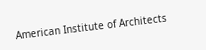American Institute of Architects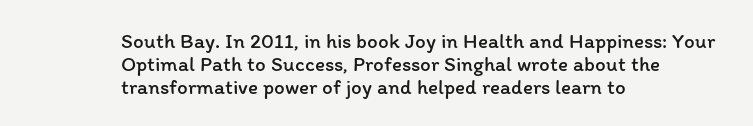South Bay. In 2011, in his book Joy in Health and Happiness: Your Optimal Path to Success, Professor Singhal wrote about the transformative power of joy and helped readers learn to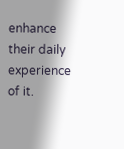enhance their daily experience of it.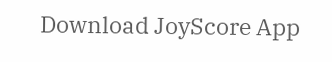Download JoyScore App